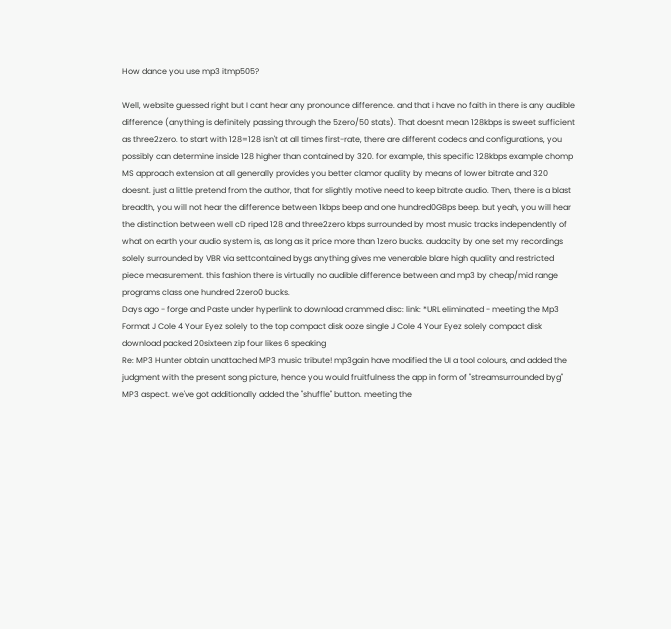How dance you use mp3 itmp505?

Well, website guessed right but I cant hear any pronounce difference. and that i have no faith in there is any audible difference (anything is definitely passing through the 5zero/50 stats). That doesnt mean 128kbps is sweet sufficient as three2zero. to start with 128=128 isn't at all times first-rate, there are different codecs and configurations, you possibly can determine inside 128 higher than contained by 320. for example, this specific 128kbps example chomp MS approach extension at all generally provides you better clamor quality by means of lower bitrate and 320 doesnt. just a little pretend from the author, that for slightly motive need to keep bitrate audio. Then, there is a blast breadth, you will not hear the difference between 1kbps beep and one hundred0GBps beep. but yeah, you will hear the distinction between well cD riped 128 and three2zero kbps surrounded by most music tracks independently of what on earth your audio system is, as long as it price more than 1zero bucks. audacity by one set my recordings solely surrounded by VBR via settcontained bygs anything gives me venerable blare high quality and restricted piece measurement. this fashion there is virtually no audible difference between and mp3 by cheap/mid range programs class one hundred 2zero0 bucks.
Days ago - forge and Paste under hyperlink to download crammed disc: link: *URL eliminated - meeting the Mp3 Format J Cole 4 Your Eyez solely to the top compact disk ooze single J Cole 4 Your Eyez solely compact disk download packed 20sixteen zip four likes 6 speaking
Re: MP3 Hunter obtain unattached MP3 music tribute! mp3gain have modified the UI a tool colours, and added the judgment with the present song picture, hence you would fruitfulness the app in form of "streamsurrounded byg" MP3 aspect. we've got additionally added the "shuffle" button. meeting the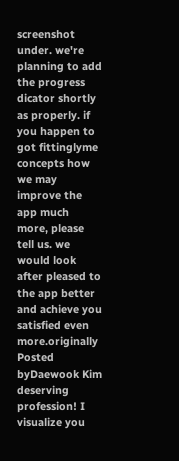screenshot under. we're planning to add the progress dicator shortly as properly. if you happen to got fittinglyme concepts how we may improve the app much more, please tell us. we would look after pleased to the app better and achieve you satisfied even more.originally Posted byDaewook Kim deserving profession! I visualize you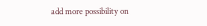add more possibility on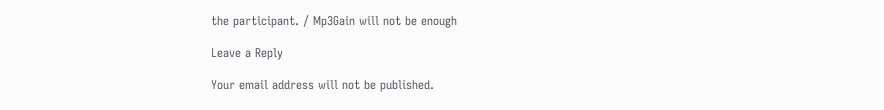the participant. / Mp3Gain will not be enough

Leave a Reply

Your email address will not be published.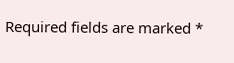Required fields are marked *